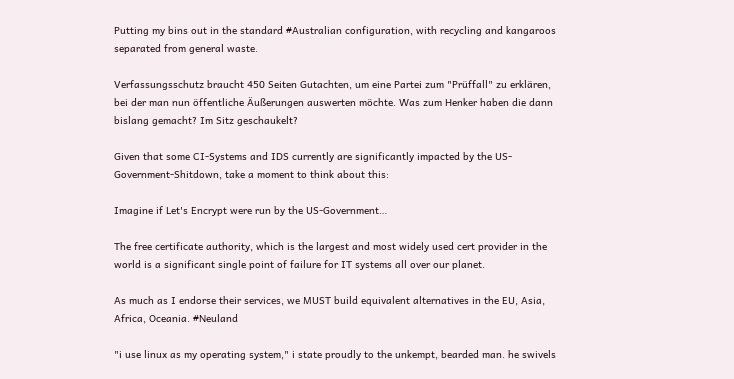Putting my bins out in the standard #Australian configuration, with recycling and kangaroos separated from general waste.

Verfassungsschutz braucht 450 Seiten Gutachten, um eine Partei zum "Prüffall" zu erklären, bei der man nun öffentliche Äußerungen auswerten möchte. Was zum Henker haben die dann bislang gemacht? Im Sitz geschaukelt?

Given that some CI-Systems and IDS currently are significantly impacted by the US-Government-Shitdown, take a moment to think about this:

Imagine if Let's Encrypt were run by the US-Government…

The free certificate authority, which is the largest and most widely used cert provider in the world is a significant single point of failure for IT systems all over our planet.

As much as I endorse their services, we MUST build equivalent alternatives in the EU, Asia, Africa, Oceania. #Neuland

"i use linux as my operating system," i state proudly to the unkempt, bearded man. he swivels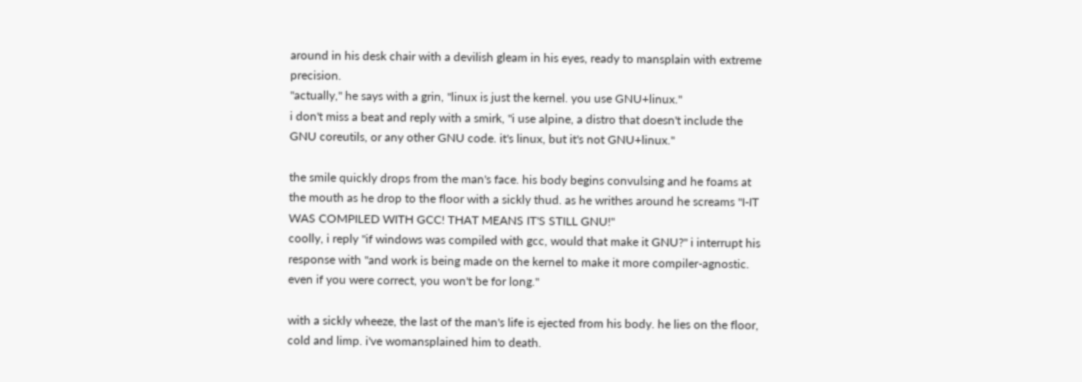around in his desk chair with a devilish gleam in his eyes, ready to mansplain with extreme precision.
"actually," he says with a grin, "linux is just the kernel. you use GNU+linux."
i don't miss a beat and reply with a smirk, "i use alpine, a distro that doesn't include the GNU coreutils, or any other GNU code. it's linux, but it's not GNU+linux."

the smile quickly drops from the man's face. his body begins convulsing and he foams at the mouth as he drop to the floor with a sickly thud. as he writhes around he screams "I-IT WAS COMPILED WITH GCC! THAT MEANS IT'S STILL GNU!"
coolly, i reply "if windows was compiled with gcc, would that make it GNU?" i interrupt his response with "and work is being made on the kernel to make it more compiler-agnostic. even if you were correct, you won't be for long."

with a sickly wheeze, the last of the man's life is ejected from his body. he lies on the floor, cold and limp. i've womansplained him to death.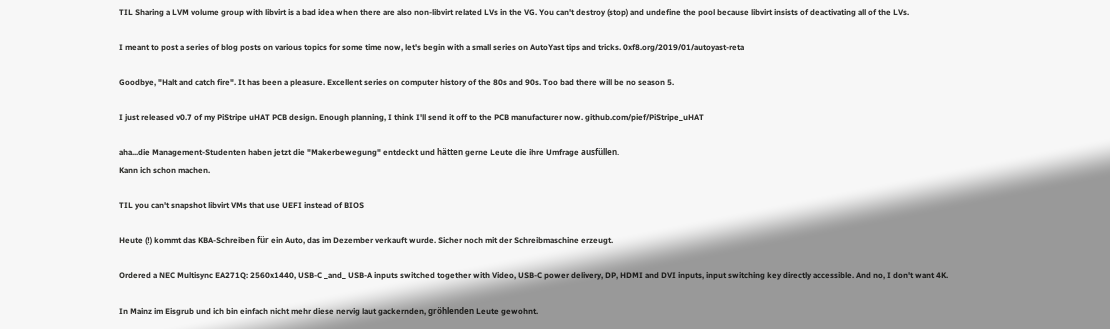TIL Sharing a LVM volume group with libvirt is a bad idea when there are also non-libvirt related LVs in the VG. You can't destroy (stop) and undefine the pool because libvirt insists of deactivating all of the LVs.

I meant to post a series of blog posts on various topics for some time now, let's begin with a small series on AutoYast tips and tricks. 0xf8.org/2019/01/autoyast-reta

Goodbye, "Halt and catch fire". It has been a pleasure. Excellent series on computer history of the 80s and 90s. Too bad there will be no season 5.

I just released v0.7 of my PiStripe uHAT PCB design. Enough planning, I think I'll send it off to the PCB manufacturer now. github.com/pief/PiStripe_uHAT

aha...die Management-Studenten haben jetzt die "Makerbewegung" entdeckt und hätten gerne Leute die ihre Umfrage ausfüllen.
Kann ich schon machen.

TIL you can't snapshot libvirt VMs that use UEFI instead of BIOS

Heute (!) kommt das KBA-Schreiben für ein Auto, das im Dezember verkauft wurde. Sicher noch mit der Schreibmaschine erzeugt.

Ordered a NEC Multisync EA271Q: 2560x1440, USB-C _and_ USB-A inputs switched together with Video, USB-C power delivery, DP, HDMI and DVI inputs, input switching key directly accessible. And no, I don't want 4K.

In Mainz im Eisgrub und ich bin einfach nicht mehr diese nervig laut gackernden, gröhlenden Leute gewohnt.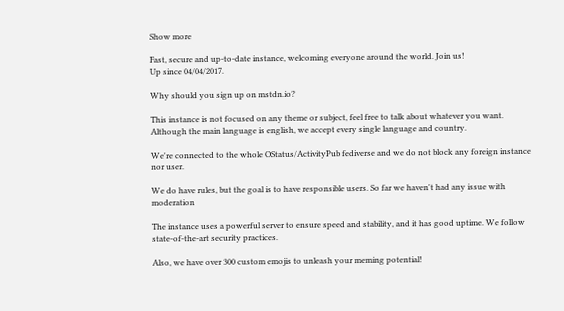Show more

Fast, secure and up-to-date instance, welcoming everyone around the world. Join us!
Up since 04/04/2017.

Why should you sign up on mstdn.io?

This instance is not focused on any theme or subject, feel free to talk about whatever you want. Although the main language is english, we accept every single language and country.

We're connected to the whole OStatus/ActivityPub fediverse and we do not block any foreign instance nor user.

We do have rules, but the goal is to have responsible users. So far we haven't had any issue with moderation

The instance uses a powerful server to ensure speed and stability, and it has good uptime. We follow state-of-the-art security practices.

Also, we have over 300 custom emojis to unleash your meming potential!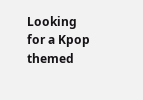Looking for a Kpop themed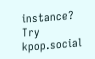instance? Try kpop.social